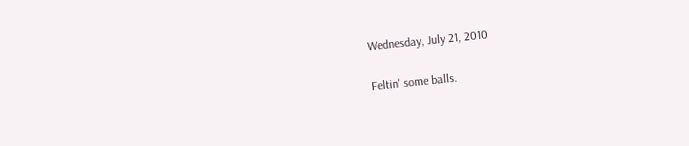Wednesday, July 21, 2010

Feltin' some balls.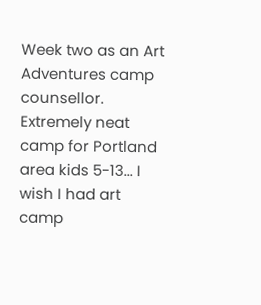Week two as an Art Adventures camp counsellor. Extremely neat camp for Portland area kids 5-13... I wish I had art camp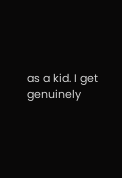as a kid. I get genuinely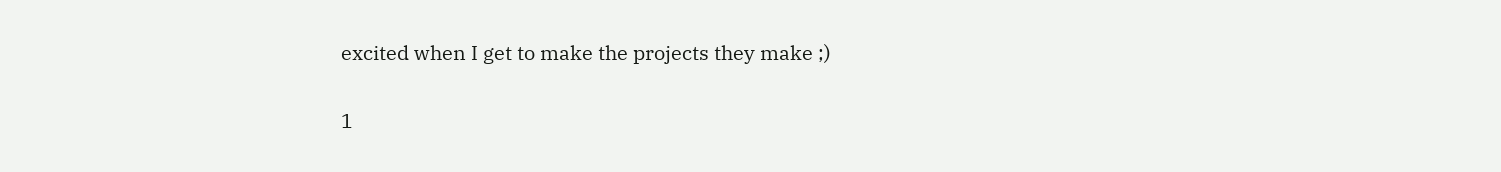excited when I get to make the projects they make ;)

1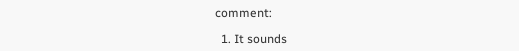comment:

  1. It sounds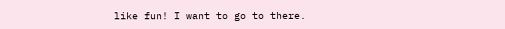like fun! I want to go to there.